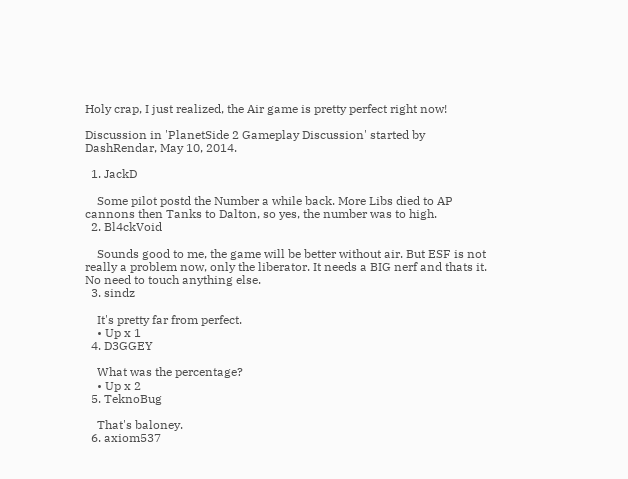Holy crap, I just realized, the Air game is pretty perfect right now!

Discussion in 'PlanetSide 2 Gameplay Discussion' started by DashRendar, May 10, 2014.

  1. JackD

    Some pilot postd the Number a while back. More Libs died to AP cannons then Tanks to Dalton, so yes, the number was to high.
  2. Bl4ckVoid

    Sounds good to me, the game will be better without air. But ESF is not really a problem now, only the liberator. It needs a BIG nerf and thats it. No need to touch anything else.
  3. sindz

    It's pretty far from perfect.
    • Up x 1
  4. D3GGEY

    What was the percentage?
    • Up x 2
  5. TeknoBug

    That's baloney.
  6. axiom537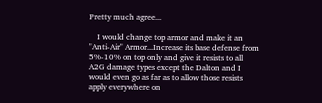Pretty much agree...

    I would change top armor and make it an "Anti-Air" Armor...Increase its base defense from 5%-10% on top only and give it resists to all A2G damage types except the Dalton and I would even go as far as to allow those resists apply everywhere on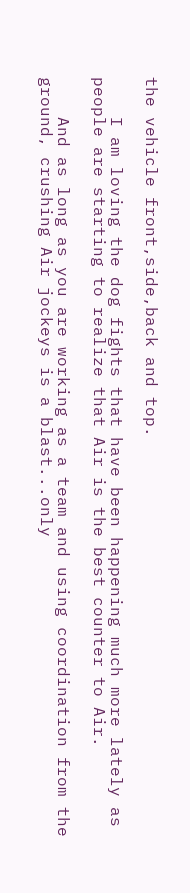the vehicle front,side,back and top.

    I am loving the dog fights that have been happening much more lately as people are starting to realize that Air is the best counter to Air.

    And as long as you are working as a team and using coordination from the ground, crushing Air jockeys is a blast...only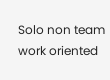Solo non team work oriented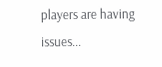players are having issues...